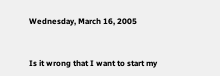Wednesday, March 16, 2005


Is it wrong that I want to start my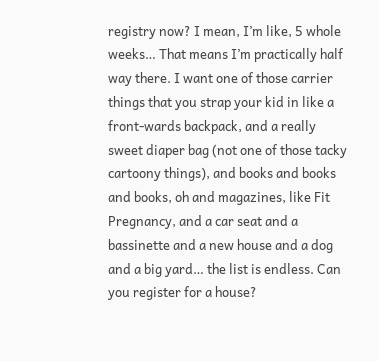registry now? I mean, I’m like, 5 whole weeks… That means I’m practically half way there. I want one of those carrier things that you strap your kid in like a front-wards backpack, and a really sweet diaper bag (not one of those tacky cartoony things), and books and books and books, oh and magazines, like Fit Pregnancy, and a car seat and a bassinette and a new house and a dog and a big yard… the list is endless. Can you register for a house?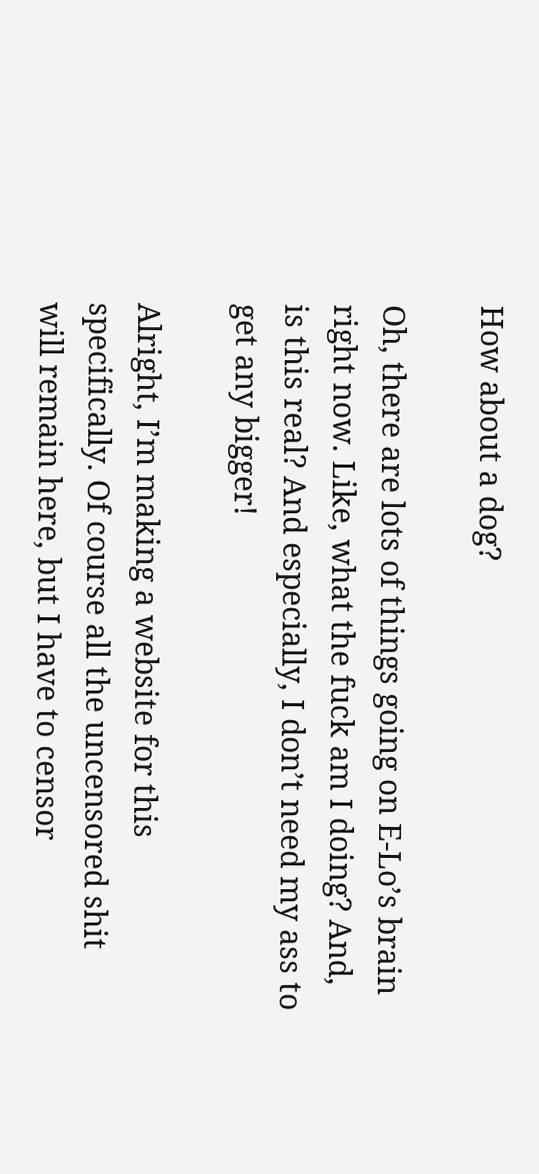How about a dog?

Oh, there are lots of things going on E-Lo’s brain right now. Like, what the fuck am I doing? And, is this real? And especially, I don’t need my ass to get any bigger!

Alright, I’m making a website for this specifically. Of course all the uncensored shit will remain here, but I have to censor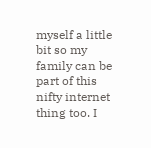myself a little bit so my family can be part of this nifty internet thing too. I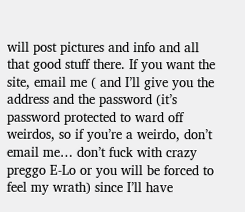will post pictures and info and all that good stuff there. If you want the site, email me ( and I’ll give you the address and the password (it’s password protected to ward off weirdos, so if you’re a weirdo, don’t email me… don’t fuck with crazy preggo E-Lo or you will be forced to feel my wrath) since I’ll have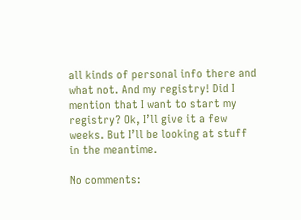all kinds of personal info there and what not. And my registry! Did I mention that I want to start my registry? Ok, I’ll give it a few weeks. But I’ll be looking at stuff in the meantime.

No comments: